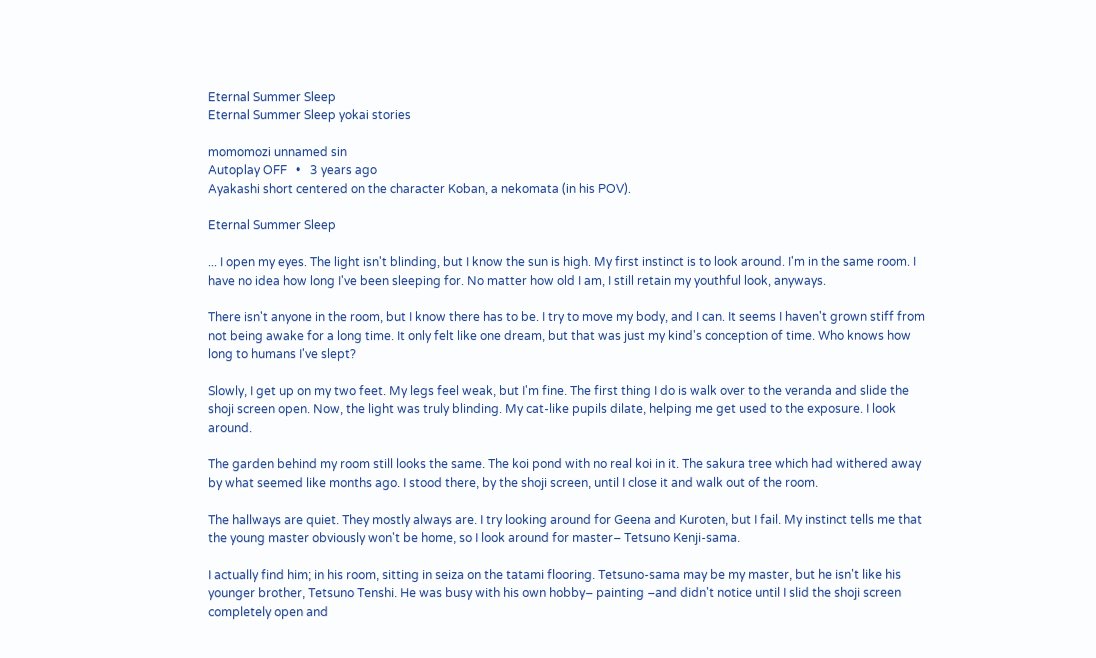Eternal Summer Sleep
Eternal Summer Sleep yokai stories

momomozi unnamed sin
Autoplay OFF   •   3 years ago
Ayakashi short centered on the character Koban, a nekomata (in his POV).

Eternal Summer Sleep

... I open my eyes. The light isn't blinding, but I know the sun is high. My first instinct is to look around. I'm in the same room. I have no idea how long I've been sleeping for. No matter how old I am, I still retain my youthful look, anyways.

There isn't anyone in the room, but I know there has to be. I try to move my body, and I can. It seems I haven't grown stiff from not being awake for a long time. It only felt like one dream, but that was just my kind's conception of time. Who knows how long to humans I've slept?

Slowly, I get up on my two feet. My legs feel weak, but I'm fine. The first thing I do is walk over to the veranda and slide the shoji screen open. Now, the light was truly blinding. My cat-like pupils dilate, helping me get used to the exposure. I look around.

The garden behind my room still looks the same. The koi pond with no real koi in it. The sakura tree which had withered away by what seemed like months ago. I stood there, by the shoji screen, until I close it and walk out of the room.

The hallways are quiet. They mostly always are. I try looking around for Geena and Kuroten, but I fail. My instinct tells me that the young master obviously won't be home, so I look around for master– Tetsuno Kenji-sama.

I actually find him; in his room, sitting in seiza on the tatami flooring. Tetsuno-sama may be my master, but he isn't like his younger brother, Tetsuno Tenshi. He was busy with his own hobby– painting –and didn't notice until I slid the shoji screen completely open and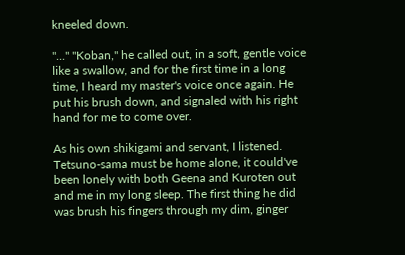kneeled down.

"..." "Koban," he called out, in a soft, gentle voice like a swallow, and for the first time in a long time, I heard my master's voice once again. He put his brush down, and signaled with his right hand for me to come over.

As his own shikigami and servant, I listened. Tetsuno-sama must be home alone, it could've been lonely with both Geena and Kuroten out and me in my long sleep. The first thing he did was brush his fingers through my dim, ginger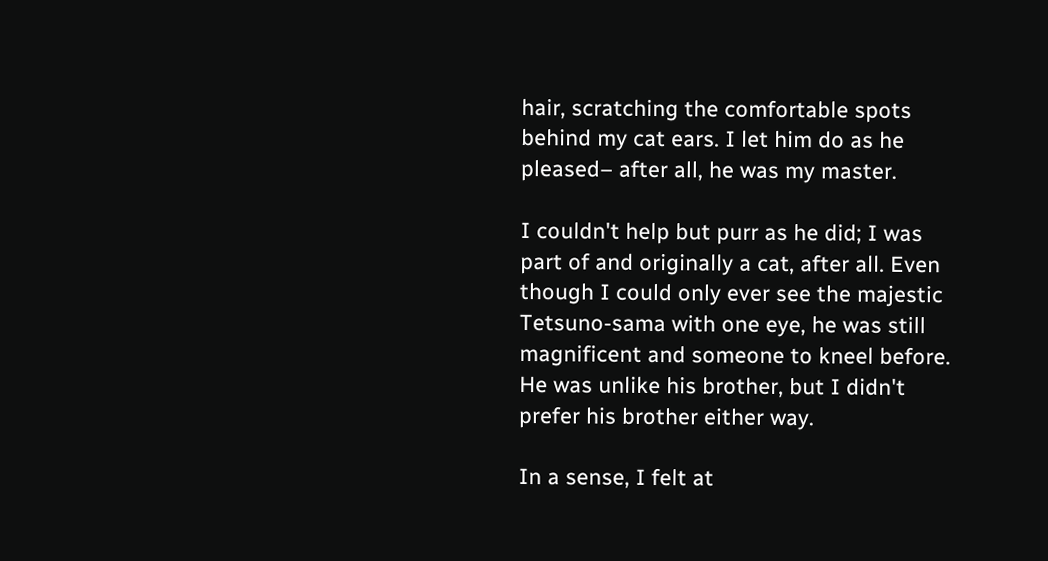hair, scratching the comfortable spots behind my cat ears. I let him do as he pleased– after all, he was my master.

I couldn't help but purr as he did; I was part of and originally a cat, after all. Even though I could only ever see the majestic Tetsuno-sama with one eye, he was still magnificent and someone to kneel before. He was unlike his brother, but I didn't prefer his brother either way.

In a sense, I felt at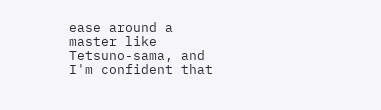ease around a master like Tetsuno-sama, and I'm confident that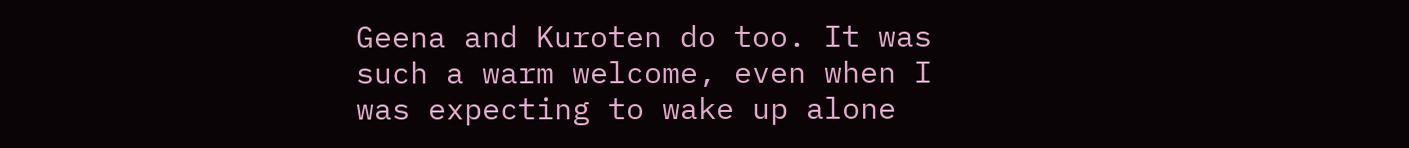Geena and Kuroten do too. It was such a warm welcome, even when I was expecting to wake up alone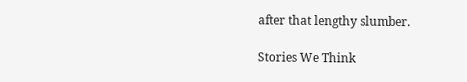after that lengthy slumber.

Stories We Think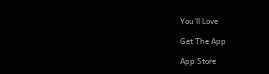You'll Love

Get The App

App Store